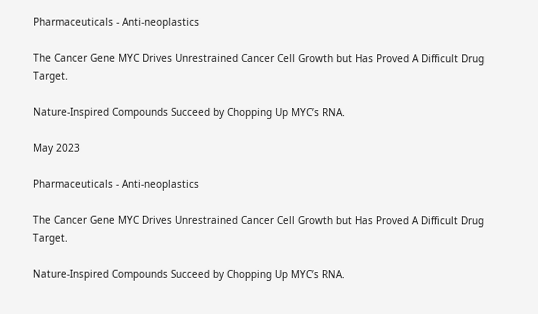Pharmaceuticals - Anti-neoplastics

The Cancer Gene MYC Drives Unrestrained Cancer Cell Growth but Has Proved A Difficult Drug Target.

Nature-Inspired Compounds Succeed by Chopping Up MYC’s RNA.

May 2023

Pharmaceuticals - Anti-neoplastics

The Cancer Gene MYC Drives Unrestrained Cancer Cell Growth but Has Proved A Difficult Drug Target.

Nature-Inspired Compounds Succeed by Chopping Up MYC’s RNA.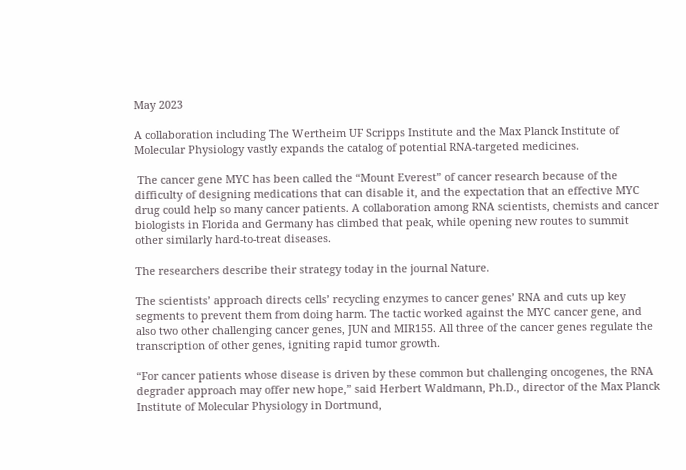May 2023

A collaboration including The Wertheim UF Scripps Institute and the Max Planck Institute of Molecular Physiology vastly expands the catalog of potential RNA-targeted medicines.

 The cancer gene MYC has been called the “Mount Everest” of cancer research because of the difficulty of designing medications that can disable it, and the expectation that an effective MYC drug could help so many cancer patients. A collaboration among RNA scientists, chemists and cancer biologists in Florida and Germany has climbed that peak, while opening new routes to summit other similarly hard-to-treat diseases.

The researchers describe their strategy today in the journal Nature.

The scientists’ approach directs cells’ recycling enzymes to cancer genes’ RNA and cuts up key segments to prevent them from doing harm. The tactic worked against the MYC cancer gene, and also two other challenging cancer genes, JUN and MIR155. All three of the cancer genes regulate the transcription of other genes, igniting rapid tumor growth.

“For cancer patients whose disease is driven by these common but challenging oncogenes, the RNA degrader approach may offer new hope,” said Herbert Waldmann, Ph.D., director of the Max Planck Institute of Molecular Physiology in Dortmund,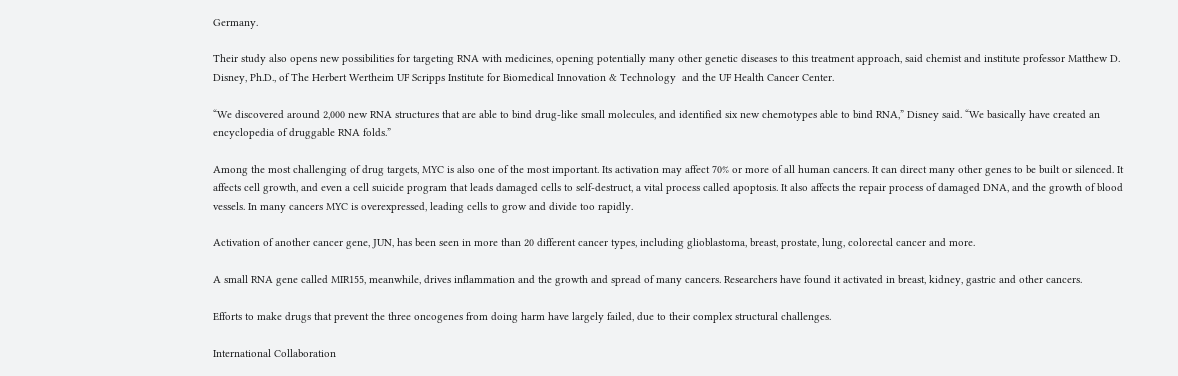Germany.

Their study also opens new possibilities for targeting RNA with medicines, opening potentially many other genetic diseases to this treatment approach, said chemist and institute professor Matthew D. Disney, Ph.D., of The Herbert Wertheim UF Scripps Institute for Biomedical Innovation & Technology  and the UF Health Cancer Center.

“We discovered around 2,000 new RNA structures that are able to bind drug-like small molecules, and identified six new chemotypes able to bind RNA,” Disney said. “We basically have created an encyclopedia of druggable RNA folds.”

Among the most challenging of drug targets, MYC is also one of the most important. Its activation may affect 70% or more of all human cancers. It can direct many other genes to be built or silenced. It affects cell growth, and even a cell suicide program that leads damaged cells to self-destruct, a vital process called apoptosis. It also affects the repair process of damaged DNA, and the growth of blood vessels. In many cancers MYC is overexpressed, leading cells to grow and divide too rapidly.

Activation of another cancer gene, JUN, has been seen in more than 20 different cancer types, including glioblastoma, breast, prostate, lung, colorectal cancer and more.

A small RNA gene called MIR155, meanwhile, drives inflammation and the growth and spread of many cancers. Researchers have found it activated in breast, kidney, gastric and other cancers.

Efforts to make drugs that prevent the three oncogenes from doing harm have largely failed, due to their complex structural challenges.

International Collaboration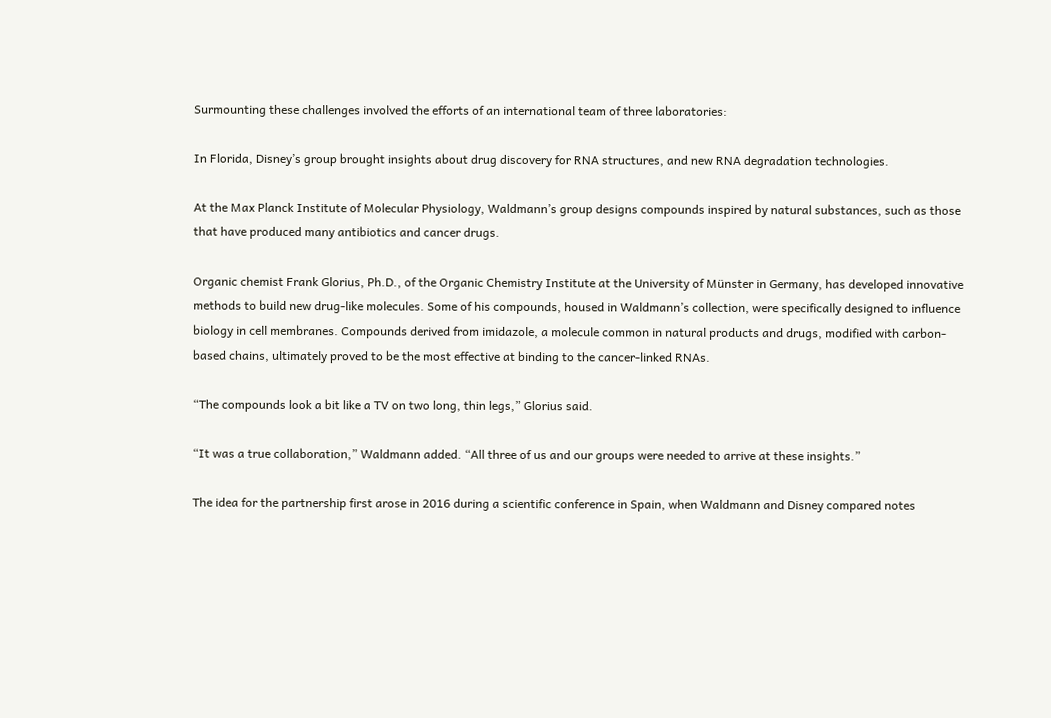Surmounting these challenges involved the efforts of an international team of three laboratories:

In Florida, Disney’s group brought insights about drug discovery for RNA structures, and new RNA degradation technologies.

At the Max Planck Institute of Molecular Physiology, Waldmann’s group designs compounds inspired by natural substances, such as those that have produced many antibiotics and cancer drugs.

Organic chemist Frank Glorius, Ph.D., of the Organic Chemistry Institute at the University of Münster in Germany, has developed innovative methods to build new drug-like molecules. Some of his compounds, housed in Waldmann’s collection, were specifically designed to influence biology in cell membranes. Compounds derived from imidazole, a molecule common in natural products and drugs, modified with carbon-based chains, ultimately proved to be the most effective at binding to the cancer-linked RNAs.

“The compounds look a bit like a TV on two long, thin legs,” Glorius said.

“It was a true collaboration,” Waldmann added. “All three of us and our groups were needed to arrive at these insights.”

The idea for the partnership first arose in 2016 during a scientific conference in Spain, when Waldmann and Disney compared notes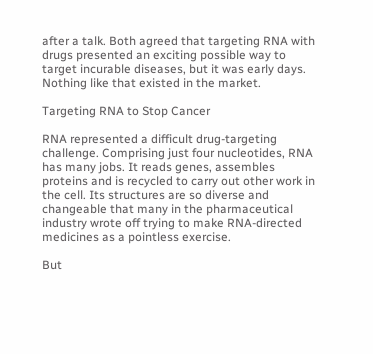after a talk. Both agreed that targeting RNA with drugs presented an exciting possible way to target incurable diseases, but it was early days. Nothing like that existed in the market.

Targeting RNA to Stop Cancer

RNA represented a difficult drug-targeting challenge. Comprising just four nucleotides, RNA has many jobs. It reads genes, assembles proteins and is recycled to carry out other work in the cell. Its structures are so diverse and changeable that many in the pharmaceutical industry wrote off trying to make RNA-directed medicines as a pointless exercise.

But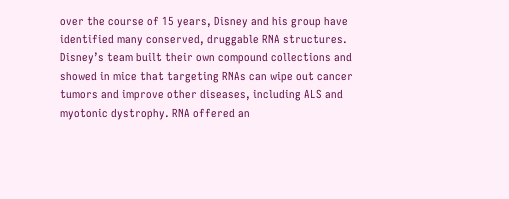over the course of 15 years, Disney and his group have identified many conserved, druggable RNA structures. Disney’s team built their own compound collections and showed in mice that targeting RNAs can wipe out cancer tumors and improve other diseases, including ALS and myotonic dystrophy. RNA offered an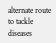alternate route to tackle diseases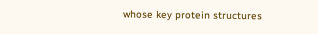whose key protein structures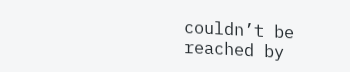couldn’t be reached by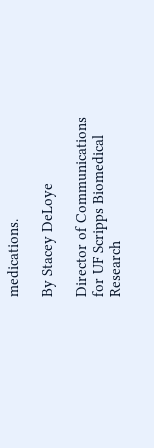medications.

By Stacey DeLoye

Director of Communications for UF Scripps Biomedical Research